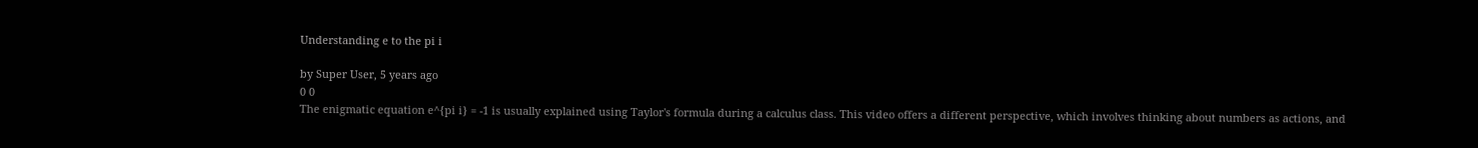Understanding e to the pi i

by Super User, 5 years ago
0 0
The enigmatic equation e^{pi i} = -1 is usually explained using Taylor's formula during a calculus class. This video offers a different perspective, which involves thinking about numbers as actions, and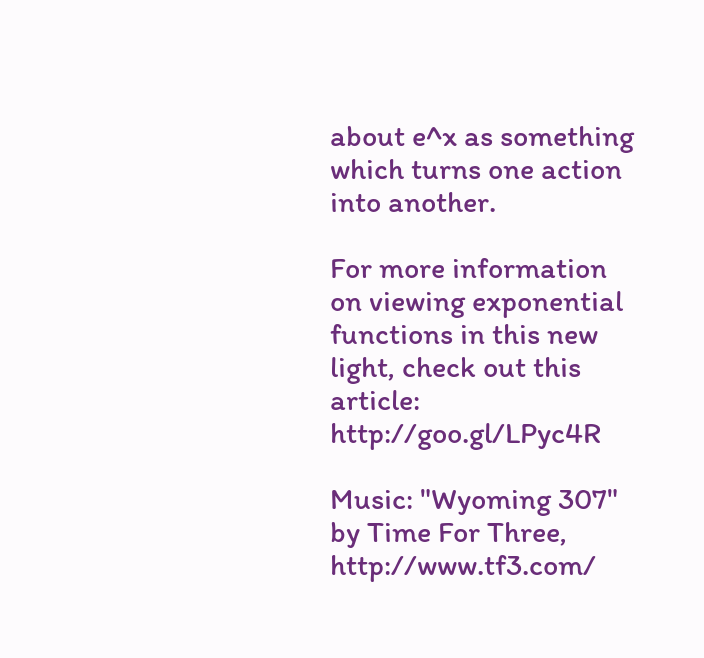about e^x as something which turns one action into another.

For more information on viewing exponential functions in this new light, check out this article: http://goo.gl/LPyc4R

Music: "Wyoming 307" by Time For Three, http://www.tf3.com/